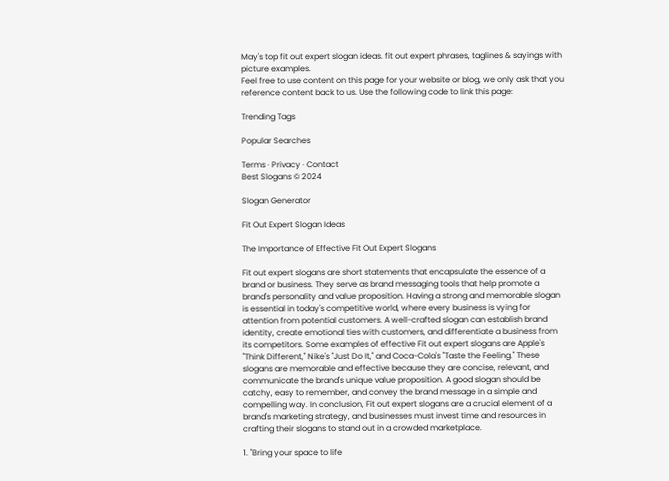May's top fit out expert slogan ideas. fit out expert phrases, taglines & sayings with picture examples.
Feel free to use content on this page for your website or blog, we only ask that you reference content back to us. Use the following code to link this page:

Trending Tags

Popular Searches

Terms · Privacy · Contact
Best Slogans © 2024

Slogan Generator

Fit Out Expert Slogan Ideas

The Importance of Effective Fit Out Expert Slogans

Fit out expert slogans are short statements that encapsulate the essence of a brand or business. They serve as brand messaging tools that help promote a brand's personality and value proposition. Having a strong and memorable slogan is essential in today's competitive world, where every business is vying for attention from potential customers. A well-crafted slogan can establish brand identity, create emotional ties with customers, and differentiate a business from its competitors. Some examples of effective Fit out expert slogans are Apple's "Think Different," Nike's "Just Do It," and Coca-Cola's "Taste the Feeling." These slogans are memorable and effective because they are concise, relevant, and communicate the brand's unique value proposition. A good slogan should be catchy, easy to remember, and convey the brand message in a simple and compelling way. In conclusion, Fit out expert slogans are a crucial element of a brand's marketing strategy, and businesses must invest time and resources in crafting their slogans to stand out in a crowded marketplace.

1. "Bring your space to life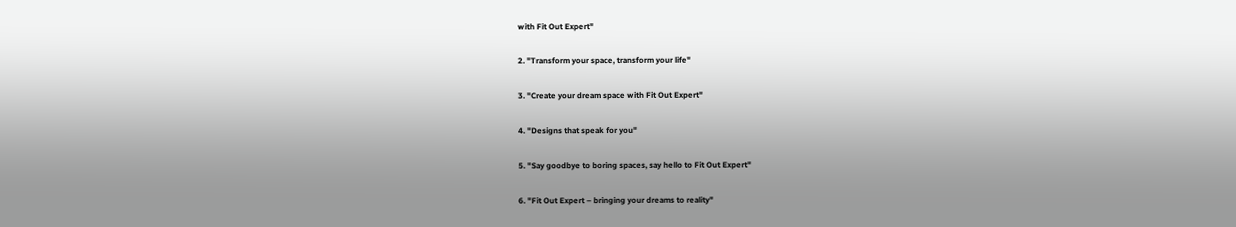with Fit Out Expert"

2. "Transform your space, transform your life"

3. "Create your dream space with Fit Out Expert"

4. "Designs that speak for you"

5. "Say goodbye to boring spaces, say hello to Fit Out Expert"

6. "Fit Out Expert – bringing your dreams to reality"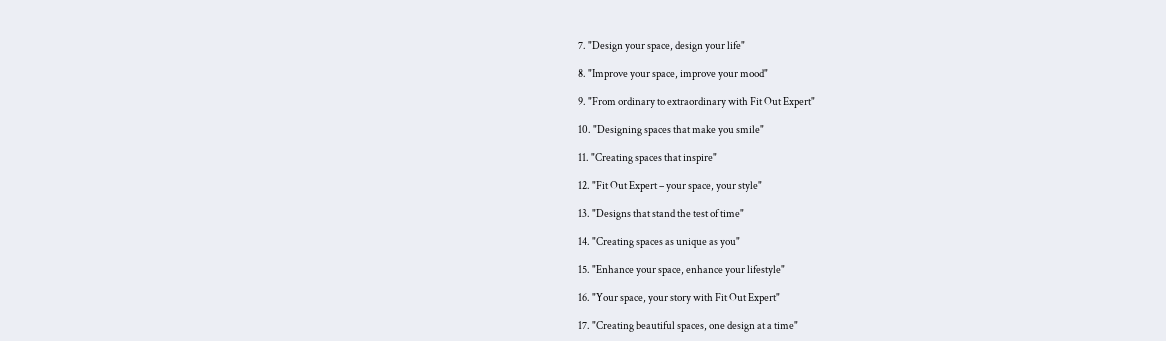7. "Design your space, design your life"

8. "Improve your space, improve your mood"

9. "From ordinary to extraordinary with Fit Out Expert"

10. "Designing spaces that make you smile"

11. "Creating spaces that inspire"

12. "Fit Out Expert – your space, your style"

13. "Designs that stand the test of time"

14. "Creating spaces as unique as you"

15. "Enhance your space, enhance your lifestyle"

16. "Your space, your story with Fit Out Expert"

17. "Creating beautiful spaces, one design at a time"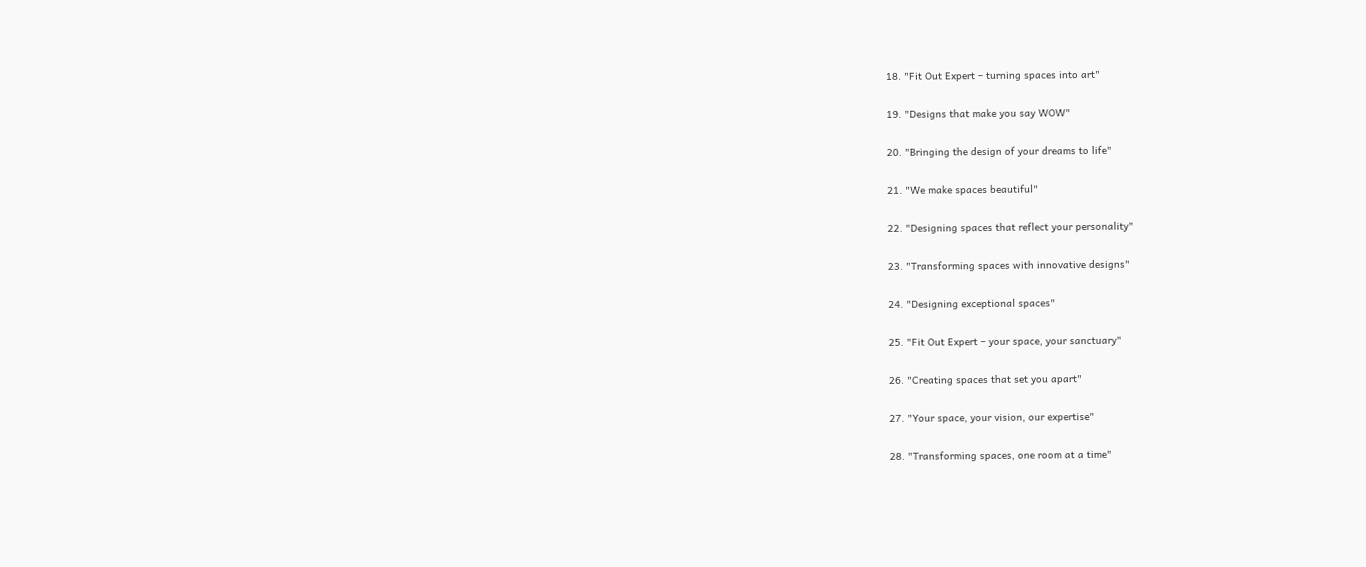18. "Fit Out Expert – turning spaces into art"

19. "Designs that make you say WOW"

20. "Bringing the design of your dreams to life"

21. "We make spaces beautiful"

22. "Designing spaces that reflect your personality"

23. "Transforming spaces with innovative designs"

24. "Designing exceptional spaces"

25. "Fit Out Expert – your space, your sanctuary"

26. "Creating spaces that set you apart"

27. "Your space, your vision, our expertise"

28. "Transforming spaces, one room at a time"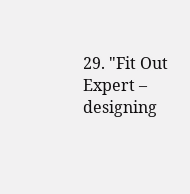29. "Fit Out Expert – designing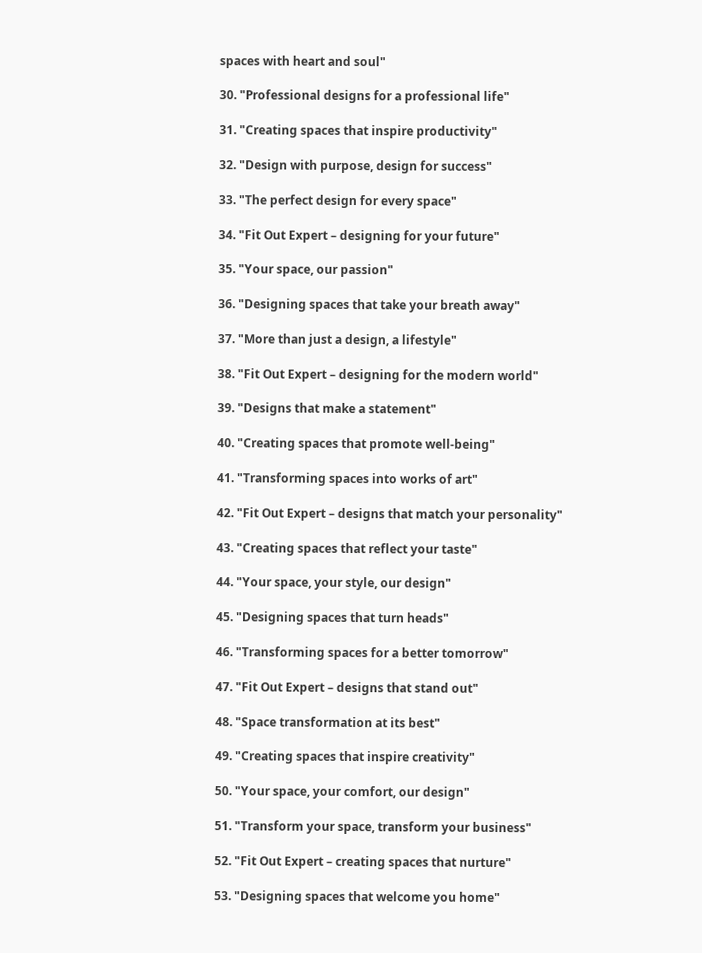spaces with heart and soul"

30. "Professional designs for a professional life"

31. "Creating spaces that inspire productivity"

32. "Design with purpose, design for success"

33. "The perfect design for every space"

34. "Fit Out Expert – designing for your future"

35. "Your space, our passion"

36. "Designing spaces that take your breath away"

37. "More than just a design, a lifestyle"

38. "Fit Out Expert – designing for the modern world"

39. "Designs that make a statement"

40. "Creating spaces that promote well-being"

41. "Transforming spaces into works of art"

42. "Fit Out Expert – designs that match your personality"

43. "Creating spaces that reflect your taste"

44. "Your space, your style, our design"

45. "Designing spaces that turn heads"

46. "Transforming spaces for a better tomorrow"

47. "Fit Out Expert – designs that stand out"

48. "Space transformation at its best"

49. "Creating spaces that inspire creativity"

50. "Your space, your comfort, our design"

51. "Transform your space, transform your business"

52. "Fit Out Expert – creating spaces that nurture"

53. "Designing spaces that welcome you home"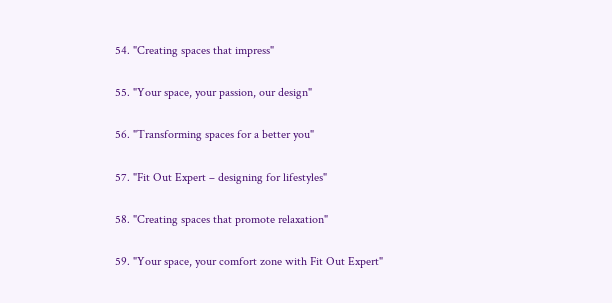54. "Creating spaces that impress"

55. "Your space, your passion, our design"

56. "Transforming spaces for a better you"

57. "Fit Out Expert – designing for lifestyles"

58. "Creating spaces that promote relaxation"

59. "Your space, your comfort zone with Fit Out Expert"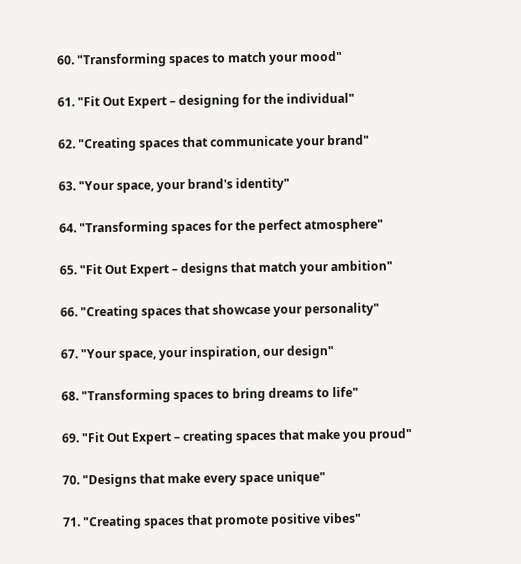60. "Transforming spaces to match your mood"

61. "Fit Out Expert – designing for the individual"

62. "Creating spaces that communicate your brand"

63. "Your space, your brand's identity"

64. "Transforming spaces for the perfect atmosphere"

65. "Fit Out Expert – designs that match your ambition"

66. "Creating spaces that showcase your personality"

67. "Your space, your inspiration, our design"

68. "Transforming spaces to bring dreams to life"

69. "Fit Out Expert – creating spaces that make you proud"

70. "Designs that make every space unique"

71. "Creating spaces that promote positive vibes"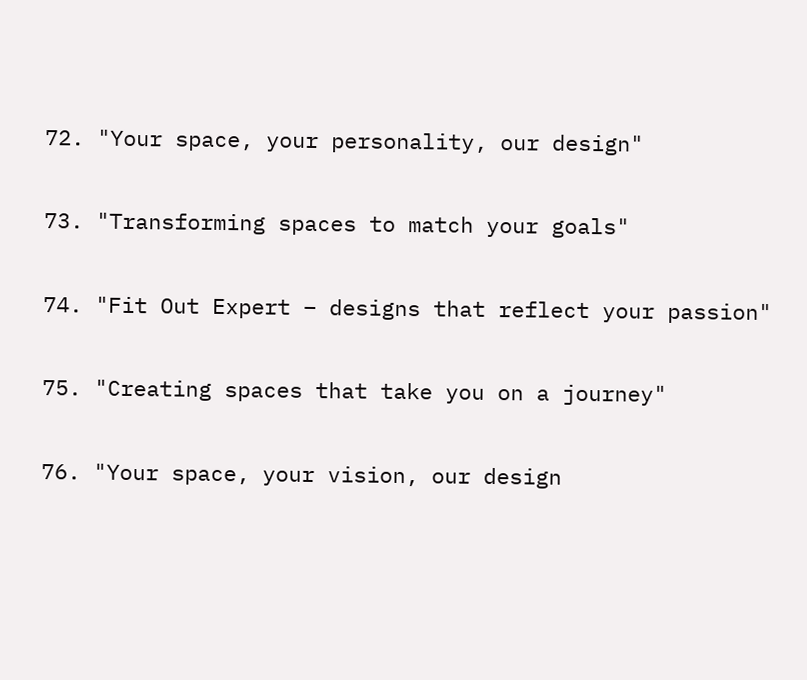72. "Your space, your personality, our design"

73. "Transforming spaces to match your goals"

74. "Fit Out Expert – designs that reflect your passion"

75. "Creating spaces that take you on a journey"

76. "Your space, your vision, our design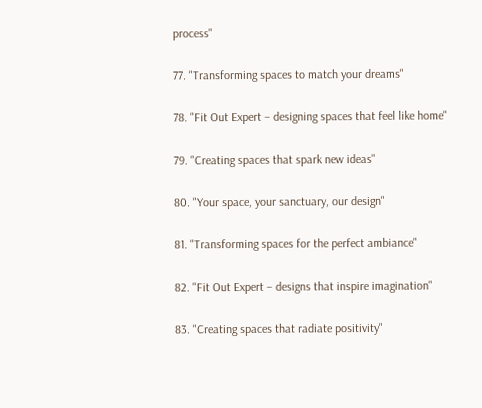process"

77. "Transforming spaces to match your dreams"

78. "Fit Out Expert – designing spaces that feel like home"

79. "Creating spaces that spark new ideas"

80. "Your space, your sanctuary, our design"

81. "Transforming spaces for the perfect ambiance"

82. "Fit Out Expert – designs that inspire imagination"

83. "Creating spaces that radiate positivity"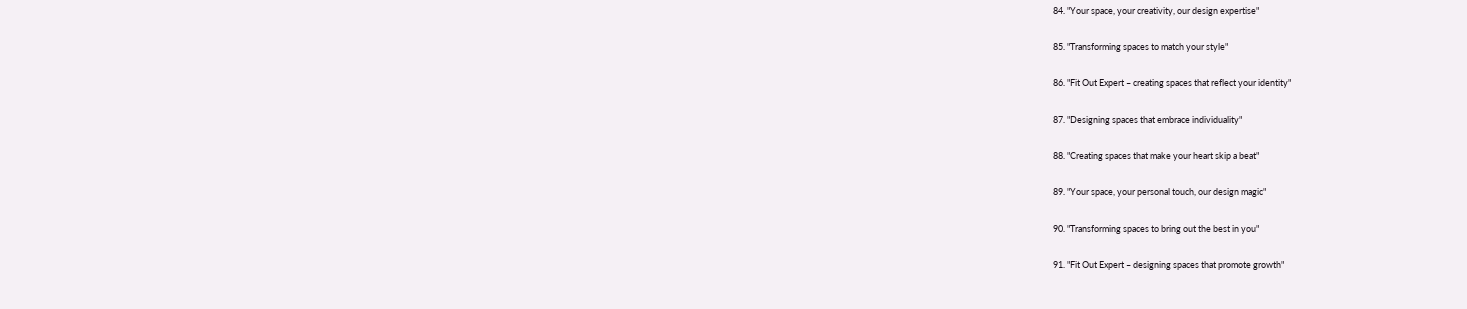84. "Your space, your creativity, our design expertise"

85. "Transforming spaces to match your style"

86. "Fit Out Expert – creating spaces that reflect your identity"

87. "Designing spaces that embrace individuality"

88. "Creating spaces that make your heart skip a beat"

89. "Your space, your personal touch, our design magic"

90. "Transforming spaces to bring out the best in you"

91. "Fit Out Expert – designing spaces that promote growth"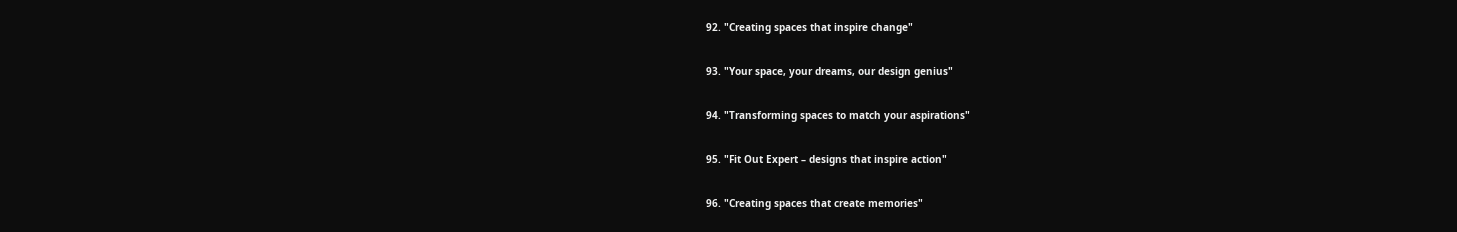92. "Creating spaces that inspire change"

93. "Your space, your dreams, our design genius"

94. "Transforming spaces to match your aspirations"

95. "Fit Out Expert – designs that inspire action"

96. "Creating spaces that create memories"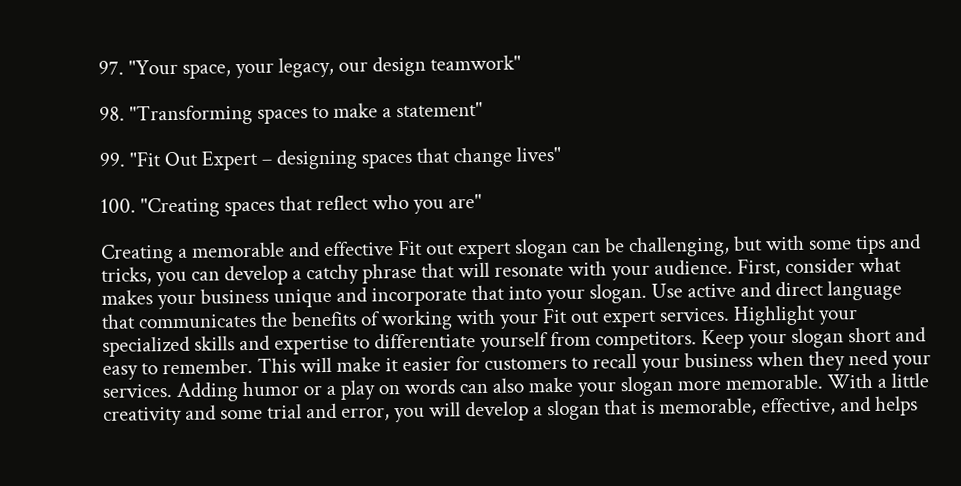97. "Your space, your legacy, our design teamwork"

98. "Transforming spaces to make a statement"

99. "Fit Out Expert – designing spaces that change lives"

100. "Creating spaces that reflect who you are"

Creating a memorable and effective Fit out expert slogan can be challenging, but with some tips and tricks, you can develop a catchy phrase that will resonate with your audience. First, consider what makes your business unique and incorporate that into your slogan. Use active and direct language that communicates the benefits of working with your Fit out expert services. Highlight your specialized skills and expertise to differentiate yourself from competitors. Keep your slogan short and easy to remember. This will make it easier for customers to recall your business when they need your services. Adding humor or a play on words can also make your slogan more memorable. With a little creativity and some trial and error, you will develop a slogan that is memorable, effective, and helps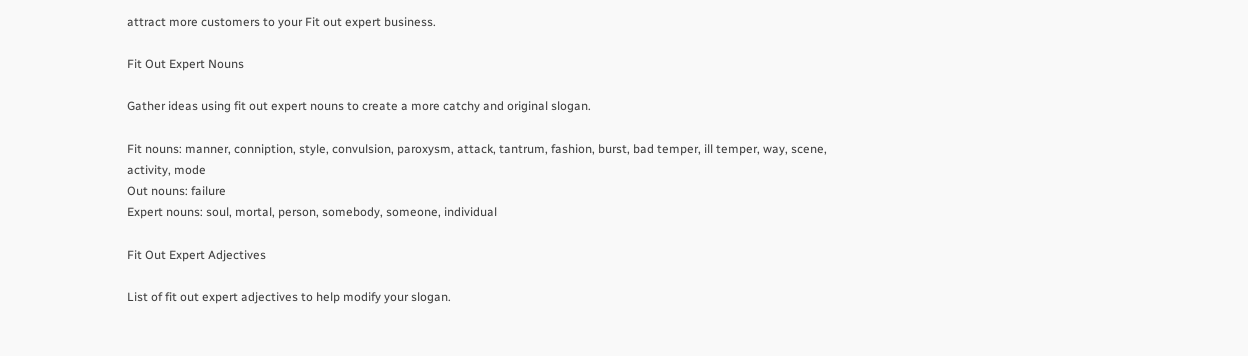attract more customers to your Fit out expert business.

Fit Out Expert Nouns

Gather ideas using fit out expert nouns to create a more catchy and original slogan.

Fit nouns: manner, conniption, style, convulsion, paroxysm, attack, tantrum, fashion, burst, bad temper, ill temper, way, scene, activity, mode
Out nouns: failure
Expert nouns: soul, mortal, person, somebody, someone, individual

Fit Out Expert Adjectives

List of fit out expert adjectives to help modify your slogan.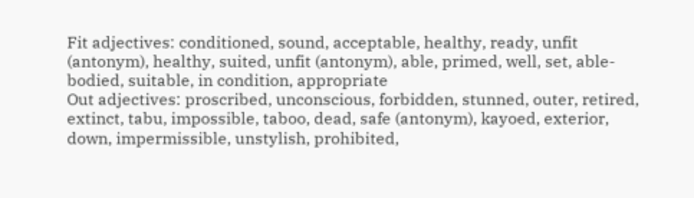Fit adjectives: conditioned, sound, acceptable, healthy, ready, unfit (antonym), healthy, suited, unfit (antonym), able, primed, well, set, able-bodied, suitable, in condition, appropriate
Out adjectives: proscribed, unconscious, forbidden, stunned, outer, retired, extinct, tabu, impossible, taboo, dead, safe (antonym), kayoed, exterior, down, impermissible, unstylish, prohibited,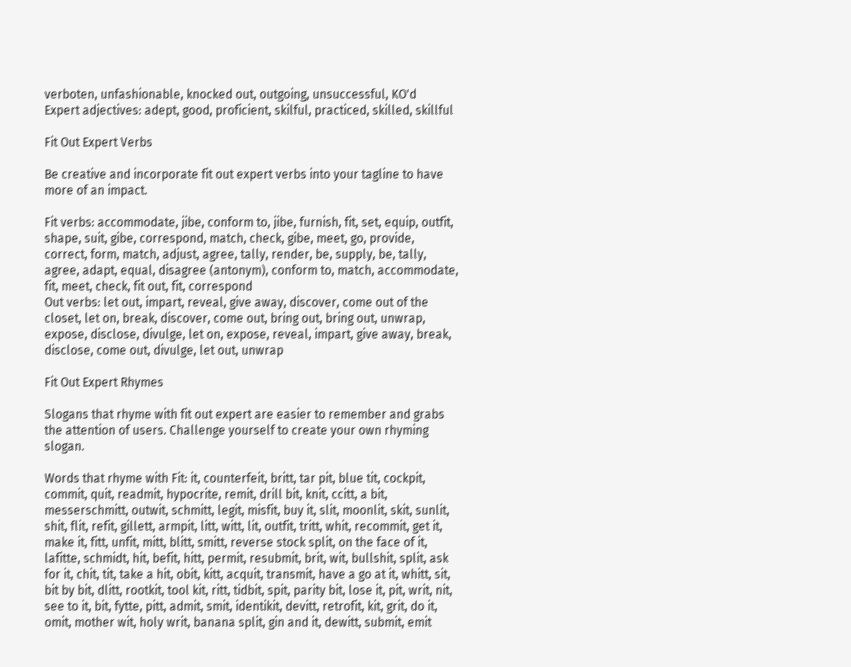verboten, unfashionable, knocked out, outgoing, unsuccessful, KO'd
Expert adjectives: adept, good, proficient, skilful, practiced, skilled, skillful

Fit Out Expert Verbs

Be creative and incorporate fit out expert verbs into your tagline to have more of an impact.

Fit verbs: accommodate, jibe, conform to, jibe, furnish, fit, set, equip, outfit, shape, suit, gibe, correspond, match, check, gibe, meet, go, provide, correct, form, match, adjust, agree, tally, render, be, supply, be, tally, agree, adapt, equal, disagree (antonym), conform to, match, accommodate, fit, meet, check, fit out, fit, correspond
Out verbs: let out, impart, reveal, give away, discover, come out of the closet, let on, break, discover, come out, bring out, bring out, unwrap, expose, disclose, divulge, let on, expose, reveal, impart, give away, break, disclose, come out, divulge, let out, unwrap

Fit Out Expert Rhymes

Slogans that rhyme with fit out expert are easier to remember and grabs the attention of users. Challenge yourself to create your own rhyming slogan.

Words that rhyme with Fit: it, counterfeit, britt, tar pit, blue tit, cockpit, commit, quit, readmit, hypocrite, remit, drill bit, knit, ccitt, a bit, messerschmitt, outwit, schmitt, legit, misfit, buy it, slit, moonlit, skit, sunlit, shit, flit, refit, gillett, armpit, litt, witt, lit, outfit, tritt, whit, recommit, get it, make it, fitt, unfit, mitt, blitt, smitt, reverse stock split, on the face of it, lafitte, schmidt, hit, befit, hitt, permit, resubmit, brit, wit, bullshit, split, ask for it, chit, tit, take a hit, obit, kitt, acquit, transmit, have a go at it, whitt, sit, bit by bit, dlitt, rootkit, tool kit, ritt, tidbit, spit, parity bit, lose it, pit, writ, nit, see to it, bit, fytte, pitt, admit, smit, identikit, devitt, retrofit, kit, grit, do it, omit, mother wit, holy writ, banana split, gin and it, dewitt, submit, emit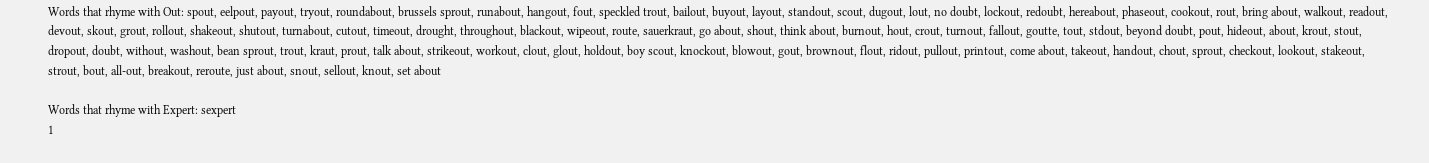Words that rhyme with Out: spout, eelpout, payout, tryout, roundabout, brussels sprout, runabout, hangout, fout, speckled trout, bailout, buyout, layout, standout, scout, dugout, lout, no doubt, lockout, redoubt, hereabout, phaseout, cookout, rout, bring about, walkout, readout, devout, skout, grout, rollout, shakeout, shutout, turnabout, cutout, timeout, drought, throughout, blackout, wipeout, route, sauerkraut, go about, shout, think about, burnout, hout, crout, turnout, fallout, goutte, tout, stdout, beyond doubt, pout, hideout, about, krout, stout, dropout, doubt, without, washout, bean sprout, trout, kraut, prout, talk about, strikeout, workout, clout, glout, holdout, boy scout, knockout, blowout, gout, brownout, flout, ridout, pullout, printout, come about, takeout, handout, chout, sprout, checkout, lookout, stakeout, strout, bout, all-out, breakout, reroute, just about, snout, sellout, knout, set about

Words that rhyme with Expert: sexpert
1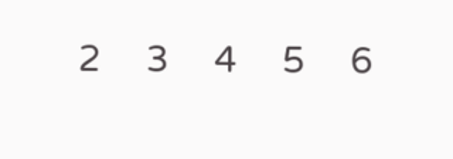2     3     4     5     6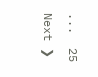...  25      Next ❯